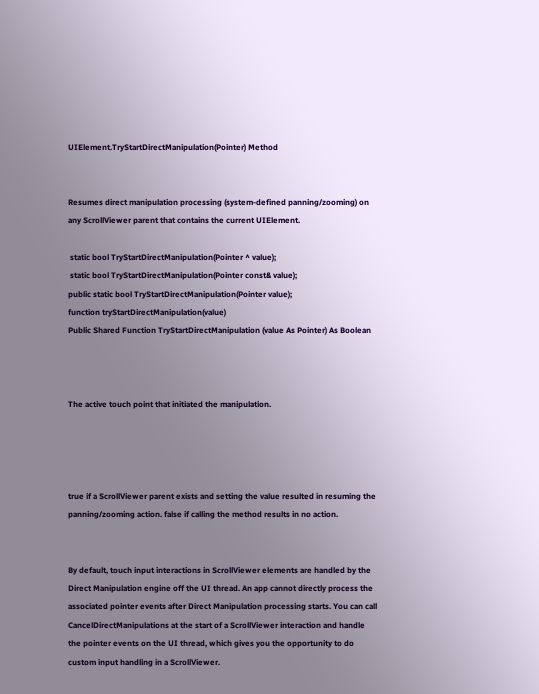UIElement.TryStartDirectManipulation(Pointer) Method


Resumes direct manipulation processing (system-defined panning/zooming) on any ScrollViewer parent that contains the current UIElement.

 static bool TryStartDirectManipulation(Pointer ^ value);
 static bool TryStartDirectManipulation(Pointer const& value);
public static bool TryStartDirectManipulation(Pointer value);
function tryStartDirectManipulation(value)
Public Shared Function TryStartDirectManipulation (value As Pointer) As Boolean



The active touch point that initiated the manipulation.




true if a ScrollViewer parent exists and setting the value resulted in resuming the panning/zooming action. false if calling the method results in no action.


By default, touch input interactions in ScrollViewer elements are handled by the Direct Manipulation engine off the UI thread. An app cannot directly process the associated pointer events after Direct Manipulation processing starts. You can call CancelDirectManipulations at the start of a ScrollViewer interaction and handle the pointer events on the UI thread, which gives you the opportunity to do custom input handling in a ScrollViewer.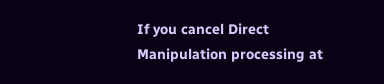If you cancel Direct Manipulation processing at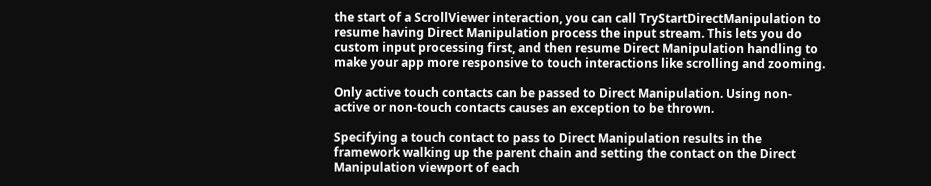the start of a ScrollViewer interaction, you can call TryStartDirectManipulation to resume having Direct Manipulation process the input stream. This lets you do custom input processing first, and then resume Direct Manipulation handling to make your app more responsive to touch interactions like scrolling and zooming.

Only active touch contacts can be passed to Direct Manipulation. Using non-active or non-touch contacts causes an exception to be thrown.

Specifying a touch contact to pass to Direct Manipulation results in the framework walking up the parent chain and setting the contact on the Direct Manipulation viewport of each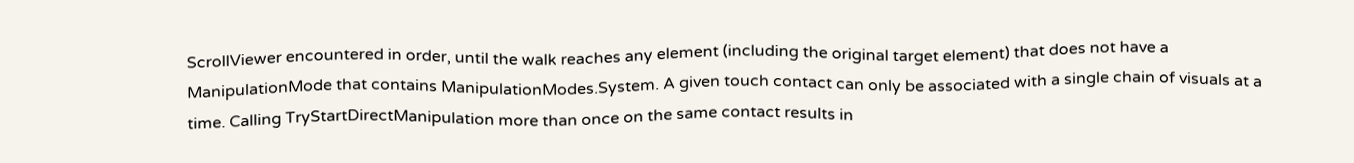ScrollViewer encountered in order, until the walk reaches any element (including the original target element) that does not have a ManipulationMode that contains ManipulationModes.System. A given touch contact can only be associated with a single chain of visuals at a time. Calling TryStartDirectManipulation more than once on the same contact results in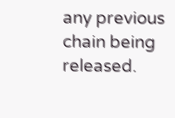any previous chain being released.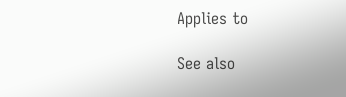Applies to

See also